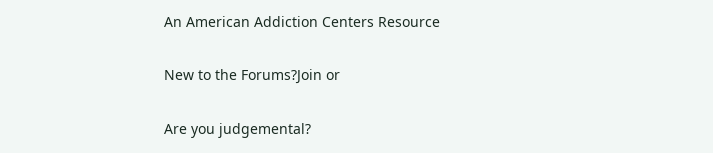An American Addiction Centers Resource

New to the Forums?Join or

Are you judgemental?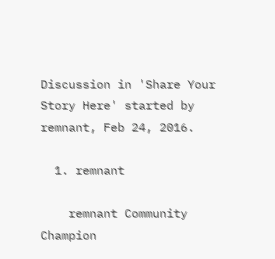Discussion in 'Share Your Story Here' started by remnant, Feb 24, 2016.

  1. remnant

    remnant Community Champion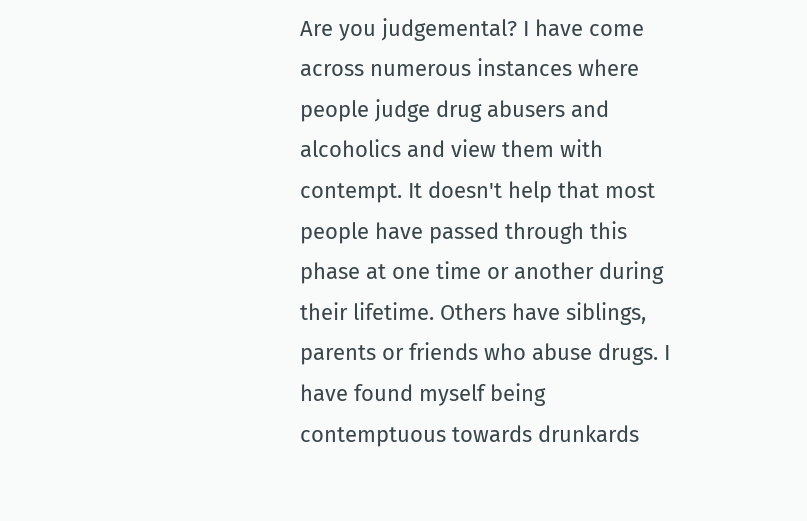Are you judgemental? I have come across numerous instances where people judge drug abusers and alcoholics and view them with contempt. It doesn't help that most people have passed through this phase at one time or another during their lifetime. Others have siblings, parents or friends who abuse drugs. I have found myself being contemptuous towards drunkards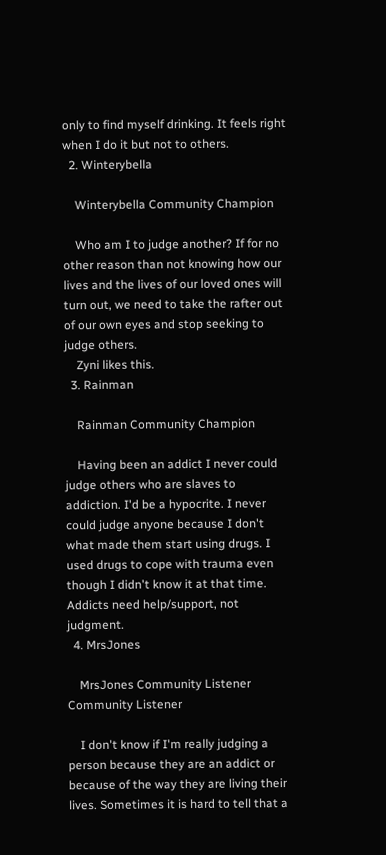only to find myself drinking. It feels right when I do it but not to others.
  2. Winterybella

    Winterybella Community Champion

    Who am I to judge another? If for no other reason than not knowing how our lives and the lives of our loved ones will turn out, we need to take the rafter out of our own eyes and stop seeking to judge others.
    Zyni likes this.
  3. Rainman

    Rainman Community Champion

    Having been an addict I never could judge others who are slaves to addiction. I'd be a hypocrite. I never could judge anyone because I don't what made them start using drugs. I used drugs to cope with trauma even though I didn't know it at that time. Addicts need help/support, not judgment.
  4. MrsJones

    MrsJones Community Listener Community Listener

    I don't know if I'm really judging a person because they are an addict or because of the way they are living their lives. Sometimes it is hard to tell that a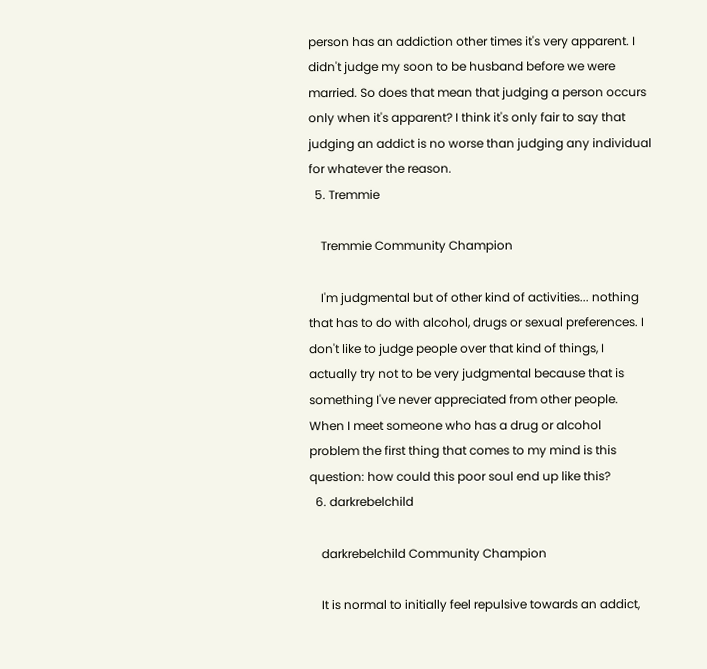person has an addiction other times it's very apparent. I didn't judge my soon to be husband before we were married. So does that mean that judging a person occurs only when it's apparent? I think it's only fair to say that judging an addict is no worse than judging any individual for whatever the reason.
  5. Tremmie

    Tremmie Community Champion

    I'm judgmental but of other kind of activities... nothing that has to do with alcohol, drugs or sexual preferences. I don't like to judge people over that kind of things, I actually try not to be very judgmental because that is something I've never appreciated from other people. When I meet someone who has a drug or alcohol problem the first thing that comes to my mind is this question: how could this poor soul end up like this?
  6. darkrebelchild

    darkrebelchild Community Champion

    It is normal to initially feel repulsive towards an addict,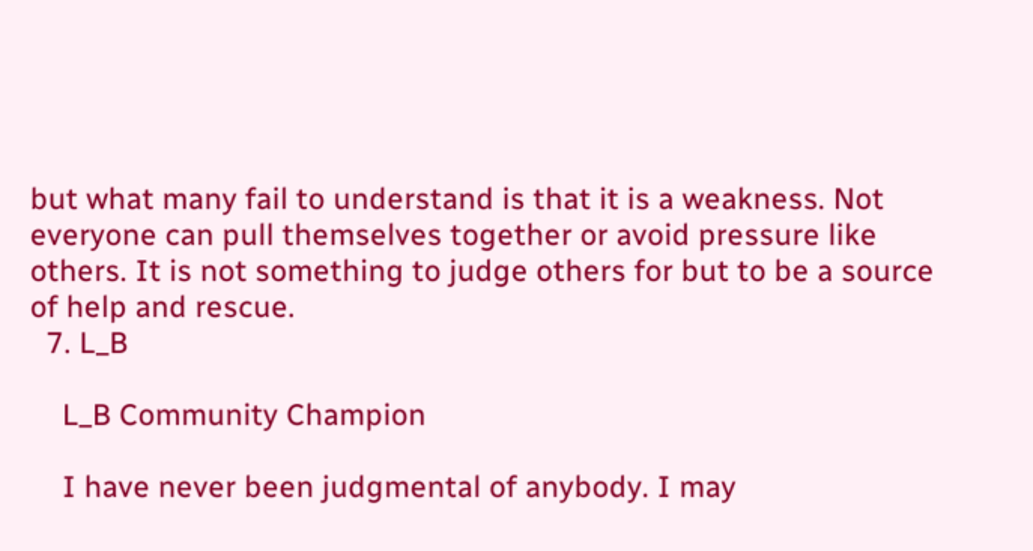but what many fail to understand is that it is a weakness. Not everyone can pull themselves together or avoid pressure like others. It is not something to judge others for but to be a source of help and rescue.
  7. L_B

    L_B Community Champion

    I have never been judgmental of anybody. I may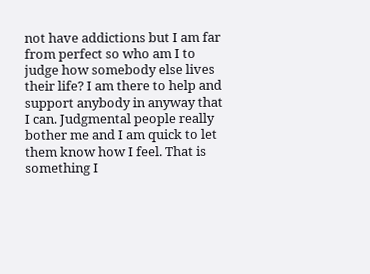not have addictions but I am far from perfect so who am I to judge how somebody else lives their life? I am there to help and support anybody in anyway that I can. Judgmental people really bother me and I am quick to let them know how I feel. That is something I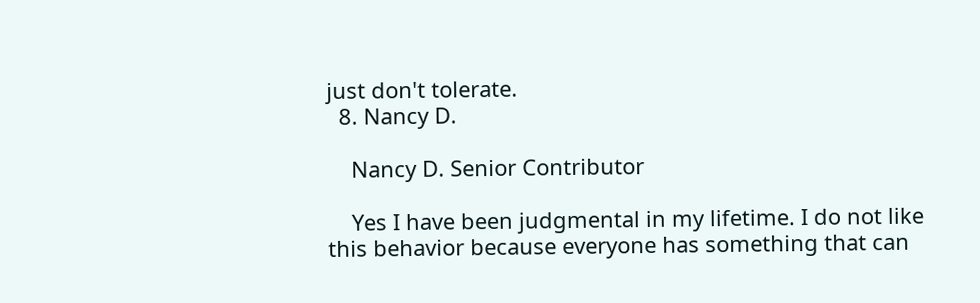just don't tolerate.
  8. Nancy D.

    Nancy D. Senior Contributor

    Yes I have been judgmental in my lifetime. I do not like this behavior because everyone has something that can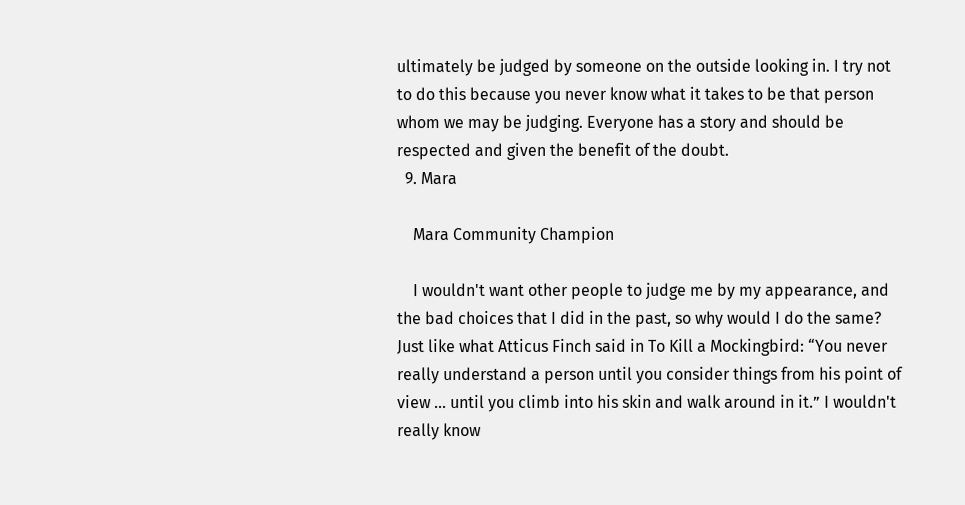ultimately be judged by someone on the outside looking in. I try not to do this because you never know what it takes to be that person whom we may be judging. Everyone has a story and should be respected and given the benefit of the doubt.
  9. Mara

    Mara Community Champion

    I wouldn't want other people to judge me by my appearance, and the bad choices that I did in the past, so why would I do the same? Just like what Atticus Finch said in To Kill a Mockingbird: “You never really understand a person until you consider things from his point of view … until you climb into his skin and walk around in it.” I wouldn't really know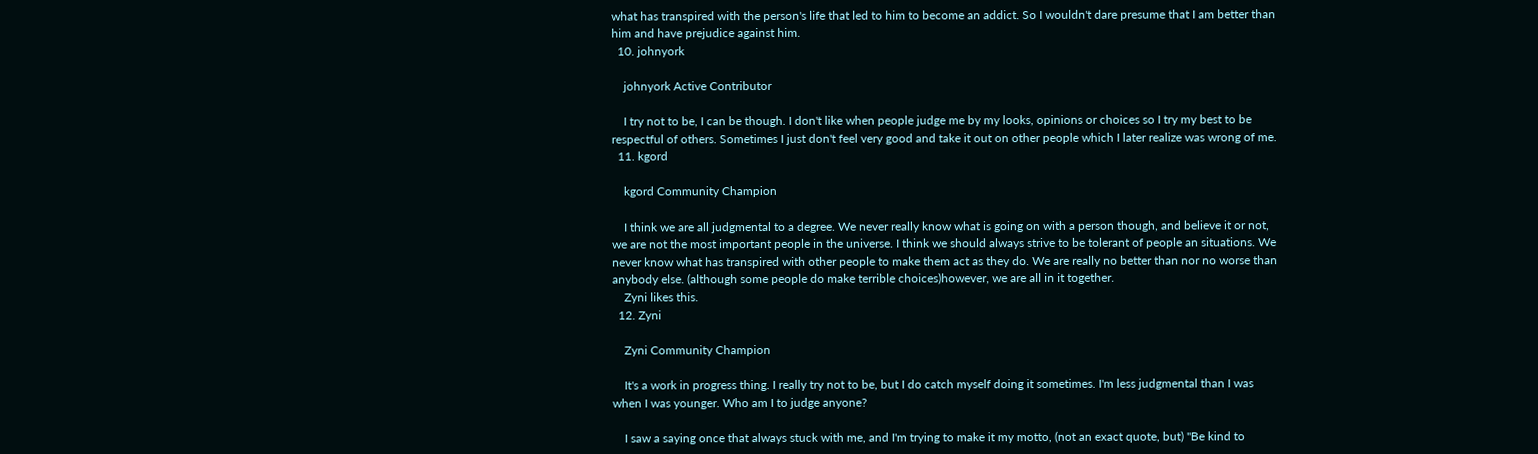what has transpired with the person's life that led to him to become an addict. So I wouldn't dare presume that I am better than him and have prejudice against him.
  10. johnyork

    johnyork Active Contributor

    I try not to be, I can be though. I don't like when people judge me by my looks, opinions or choices so I try my best to be respectful of others. Sometimes I just don't feel very good and take it out on other people which I later realize was wrong of me.
  11. kgord

    kgord Community Champion

    I think we are all judgmental to a degree. We never really know what is going on with a person though, and believe it or not, we are not the most important people in the universe. I think we should always strive to be tolerant of people an situations. We never know what has transpired with other people to make them act as they do. We are really no better than nor no worse than anybody else. (although some people do make terrible choices)however, we are all in it together.
    Zyni likes this.
  12. Zyni

    Zyni Community Champion

    It's a work in progress thing. I really try not to be, but I do catch myself doing it sometimes. I'm less judgmental than I was when I was younger. Who am I to judge anyone?

    I saw a saying once that always stuck with me, and I'm trying to make it my motto, (not an exact quote, but) "Be kind to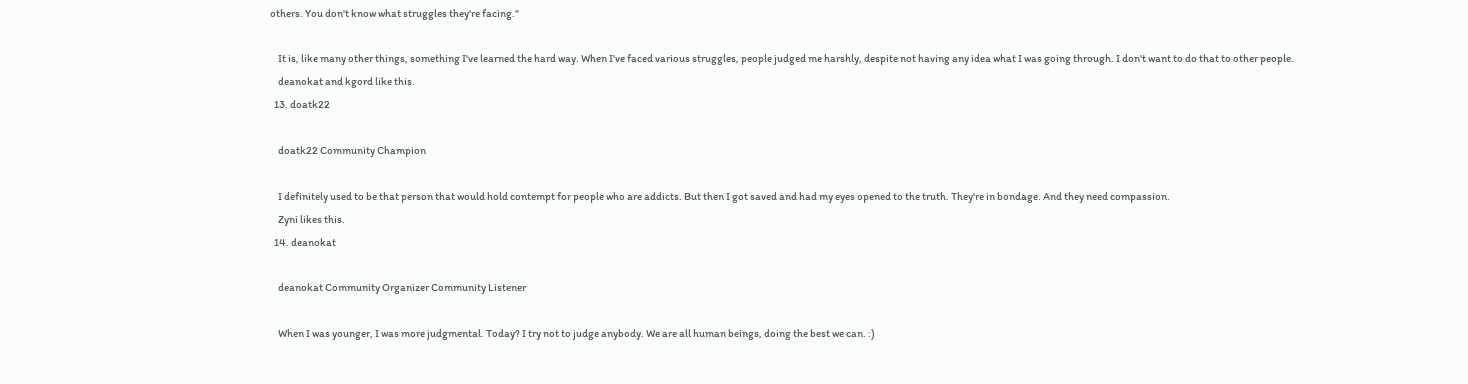others. You don't know what struggles they're facing."

    It is, like many other things, something I've learned the hard way. When I've faced various struggles, people judged me harshly, despite not having any idea what I was going through. I don't want to do that to other people.
    deanokat and kgord like this.
  13. doatk22

    doatk22 Community Champion

    I definitely used to be that person that would hold contempt for people who are addicts. But then I got saved and had my eyes opened to the truth. They're in bondage. And they need compassion.
    Zyni likes this.
  14. deanokat

    deanokat Community Organizer Community Listener

    When I was younger, I was more judgmental. Today? I try not to judge anybody. We are all human beings, doing the best we can. :)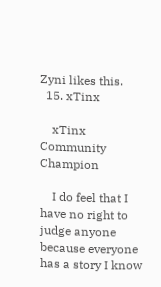Zyni likes this.
  15. xTinx

    xTinx Community Champion

    I do feel that I have no right to judge anyone because everyone has a story I know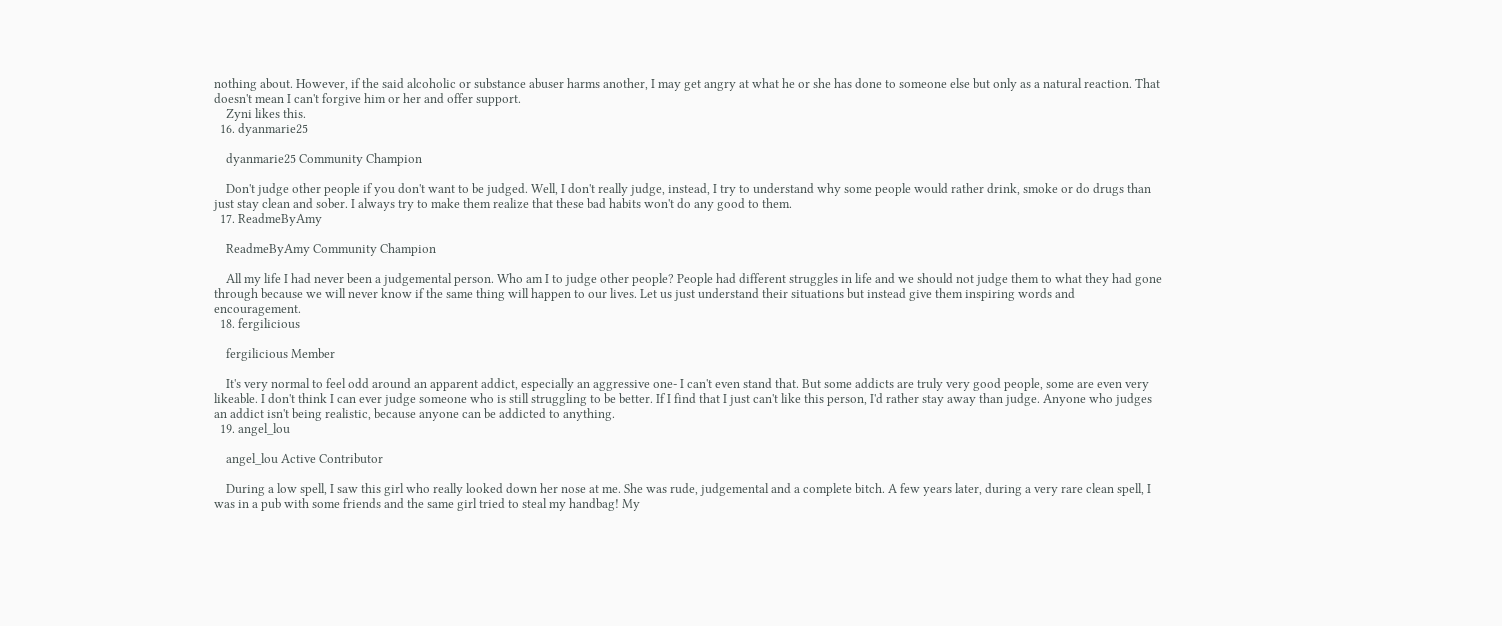nothing about. However, if the said alcoholic or substance abuser harms another, I may get angry at what he or she has done to someone else but only as a natural reaction. That doesn't mean I can't forgive him or her and offer support.
    Zyni likes this.
  16. dyanmarie25

    dyanmarie25 Community Champion

    Don't judge other people if you don't want to be judged. Well, I don't really judge, instead, I try to understand why some people would rather drink, smoke or do drugs than just stay clean and sober. I always try to make them realize that these bad habits won't do any good to them.
  17. ReadmeByAmy

    ReadmeByAmy Community Champion

    All my life I had never been a judgemental person. Who am I to judge other people? People had different struggles in life and we should not judge them to what they had gone through because we will never know if the same thing will happen to our lives. Let us just understand their situations but instead give them inspiring words and encouragement.
  18. fergilicious

    fergilicious Member

    It's very normal to feel odd around an apparent addict, especially an aggressive one- I can't even stand that. But some addicts are truly very good people, some are even very likeable. I don't think I can ever judge someone who is still struggling to be better. If I find that I just can't like this person, I'd rather stay away than judge. Anyone who judges an addict isn't being realistic, because anyone can be addicted to anything.
  19. angel_lou

    angel_lou Active Contributor

    During a low spell, I saw this girl who really looked down her nose at me. She was rude, judgemental and a complete bitch. A few years later, during a very rare clean spell, I was in a pub with some friends and the same girl tried to steal my handbag! My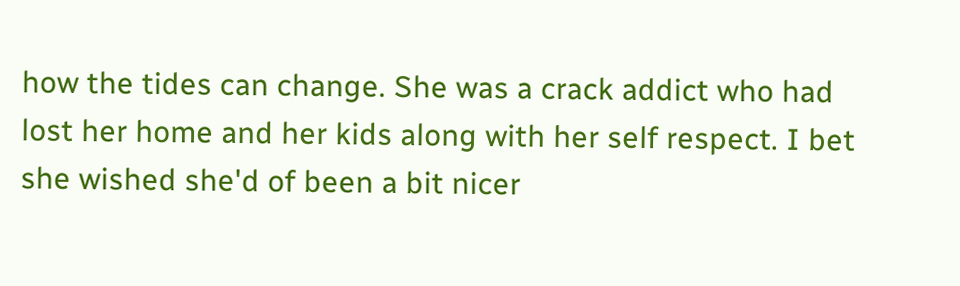how the tides can change. She was a crack addict who had lost her home and her kids along with her self respect. I bet she wished she'd of been a bit nicer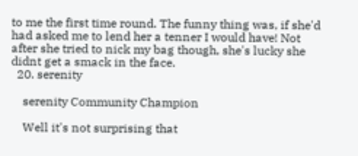to me the first time round. The funny thing was, if she'd had asked me to lend her a tenner I would have! Not after she tried to nick my bag though, she's lucky she didnt get a smack in the face.
  20. serenity

    serenity Community Champion

    Well it's not surprising that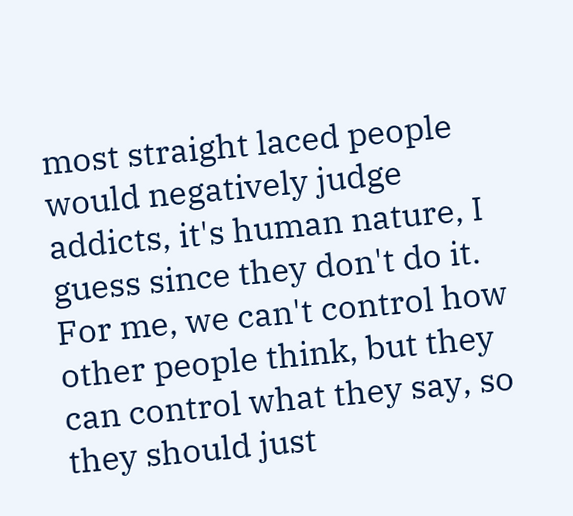most straight laced people would negatively judge addicts, it's human nature, I guess since they don't do it. For me, we can't control how other people think, but they can control what they say, so they should just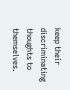keep their discriminating thoughts to themselves.